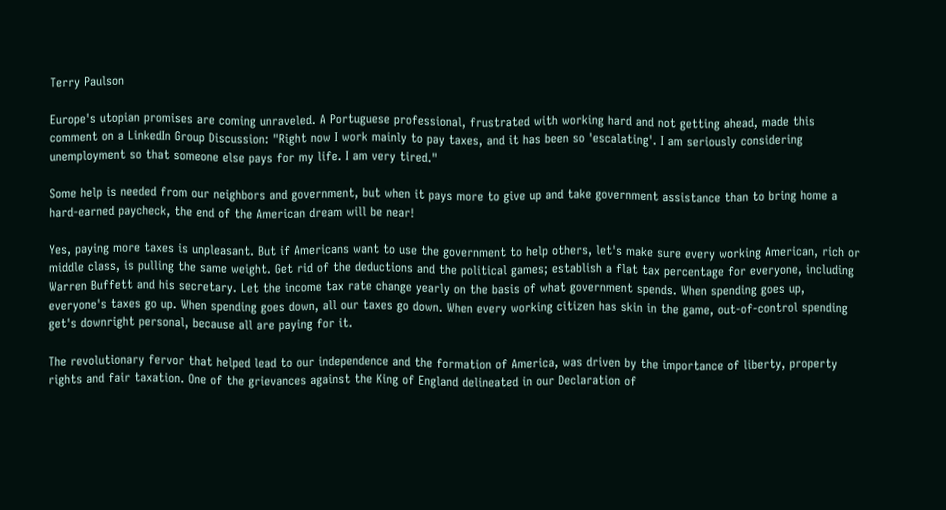Terry Paulson

Europe's utopian promises are coming unraveled. A Portuguese professional, frustrated with working hard and not getting ahead, made this comment on a LinkedIn Group Discussion: "Right now I work mainly to pay taxes, and it has been so 'escalating'. I am seriously considering unemployment so that someone else pays for my life. I am very tired."

Some help is needed from our neighbors and government, but when it pays more to give up and take government assistance than to bring home a hard-earned paycheck, the end of the American dream will be near!

Yes, paying more taxes is unpleasant. But if Americans want to use the government to help others, let's make sure every working American, rich or middle class, is pulling the same weight. Get rid of the deductions and the political games; establish a flat tax percentage for everyone, including Warren Buffett and his secretary. Let the income tax rate change yearly on the basis of what government spends. When spending goes up, everyone's taxes go up. When spending goes down, all our taxes go down. When every working citizen has skin in the game, out-of-control spending get's downright personal, because all are paying for it.

The revolutionary fervor that helped lead to our independence and the formation of America, was driven by the importance of liberty, property rights and fair taxation. One of the grievances against the King of England delineated in our Declaration of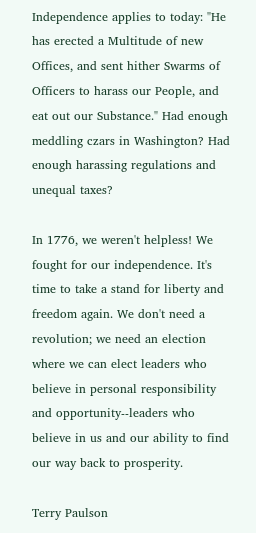Independence applies to today: "He has erected a Multitude of new Offices, and sent hither Swarms of Officers to harass our People, and eat out our Substance." Had enough meddling czars in Washington? Had enough harassing regulations and unequal taxes?

In 1776, we weren't helpless! We fought for our independence. It's time to take a stand for liberty and freedom again. We don't need a revolution; we need an election where we can elect leaders who believe in personal responsibility and opportunity--leaders who believe in us and our ability to find our way back to prosperity.

Terry Paulson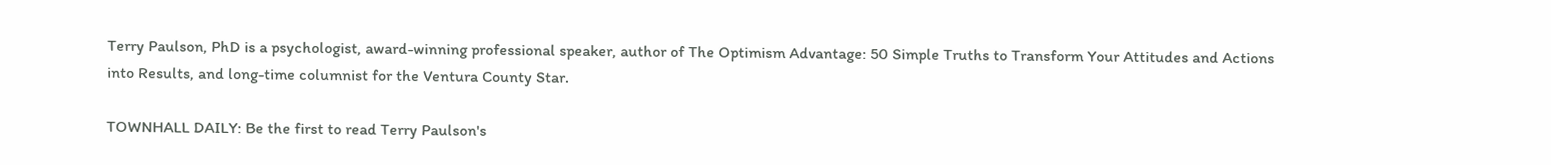Terry Paulson, PhD is a psychologist, award-winning professional speaker, author of The Optimism Advantage: 50 Simple Truths to Transform Your Attitudes and Actions into Results, and long-time columnist for the Ventura County Star.

TOWNHALL DAILY: Be the first to read Terry Paulson's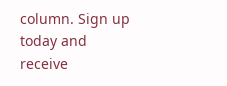column. Sign up today and receive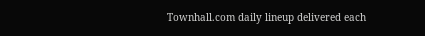Townhall.com daily lineup delivered each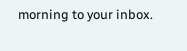morning to your inbox.